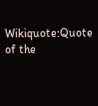Wikiquote:Quote of the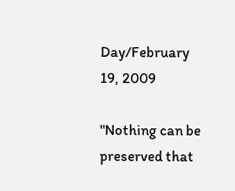Day/February 19, 2009

"Nothing can be preserved that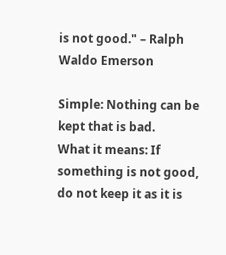is not good." – Ralph Waldo Emerson

Simple: Nothing can be kept that is bad.
What it means: If something is not good, do not keep it as it is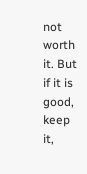not worth it. But if it is good, keep it,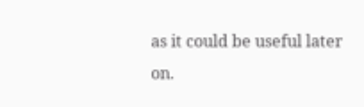as it could be useful later on.